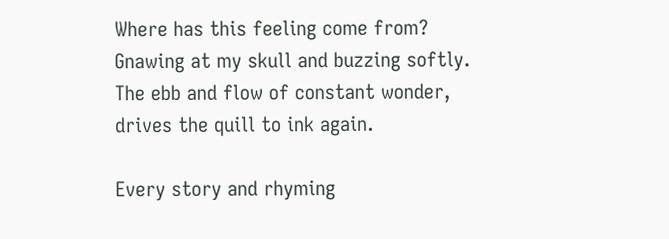Where has this feeling come from?
Gnawing at my skull and buzzing softly.
The ebb and flow of constant wonder,
drives the quill to ink again.

Every story and rhyming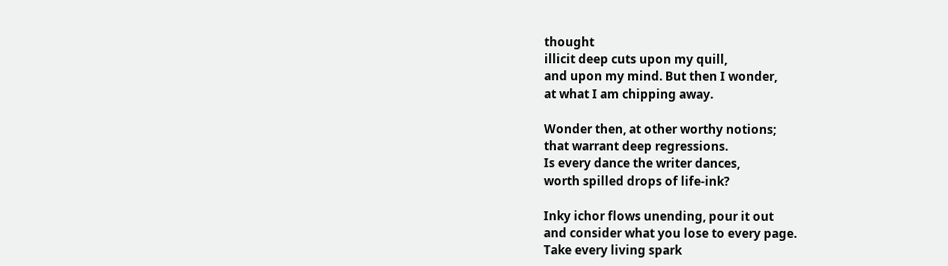thought
illicit deep cuts upon my quill,
and upon my mind. But then I wonder,
at what I am chipping away.

Wonder then, at other worthy notions;
that warrant deep regressions.
Is every dance the writer dances,
worth spilled drops of life-ink?

Inky ichor flows unending, pour it out
and consider what you lose to every page.
Take every living spark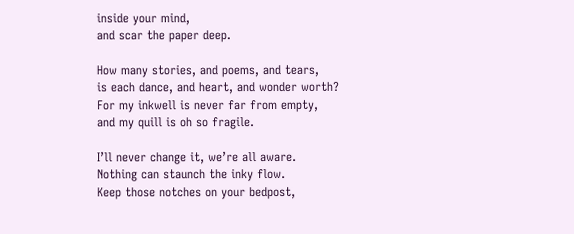inside your mind,
and scar the paper deep.

How many stories, and poems, and tears,
is each dance, and heart, and wonder worth?
For my inkwell is never far from empty,
and my quill is oh so fragile.

I’ll never change it, we’re all aware.
Nothing can staunch the inky flow.
Keep those notches on your bedpost,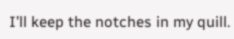I’ll keep the notches in my quill.